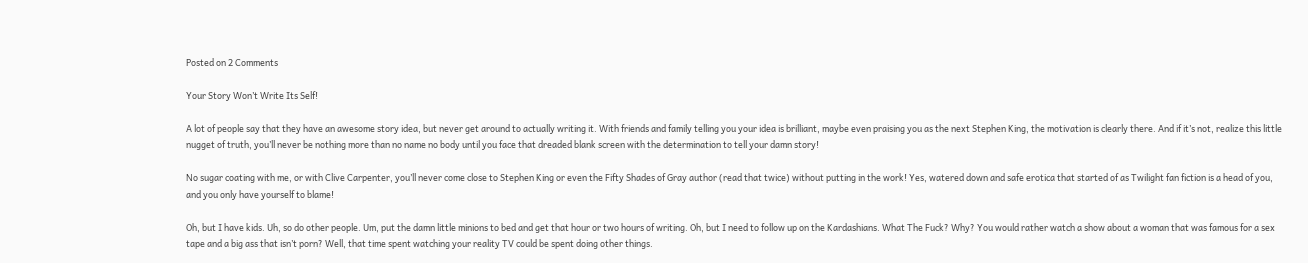Posted on 2 Comments

Your Story Won’t Write Its Self!

A lot of people say that they have an awesome story idea, but never get around to actually writing it. With friends and family telling you your idea is brilliant, maybe even praising you as the next Stephen King, the motivation is clearly there. And if it’s not, realize this little nugget of truth, you’ll never be nothing more than no name no body until you face that dreaded blank screen with the determination to tell your damn story!

No sugar coating with me, or with Clive Carpenter, you’ll never come close to Stephen King or even the Fifty Shades of Gray author (read that twice) without putting in the work! Yes, watered down and safe erotica that started of as Twilight fan fiction is a head of you, and you only have yourself to blame!

Oh, but I have kids. Uh, so do other people. Um, put the damn little minions to bed and get that hour or two hours of writing. Oh, but I need to follow up on the Kardashians. What The Fuck? Why? You would rather watch a show about a woman that was famous for a sex tape and a big ass that isn’t porn? Well, that time spent watching your reality TV could be spent doing other things.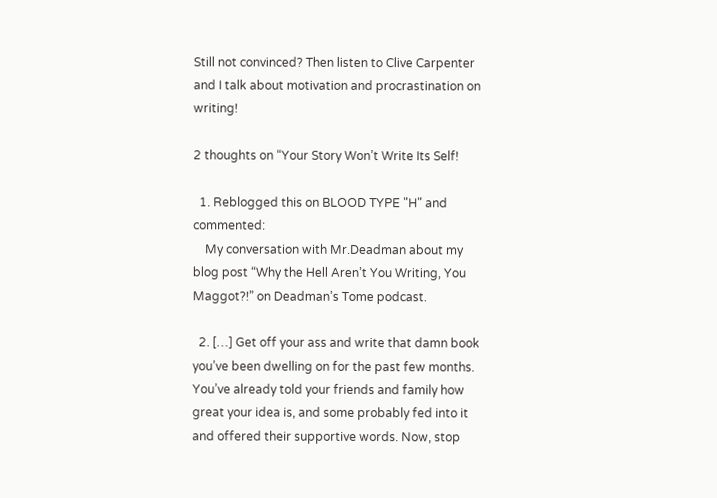Still not convinced? Then listen to Clive Carpenter and I talk about motivation and procrastination on writing!

2 thoughts on “Your Story Won’t Write Its Self!

  1. Reblogged this on BLOOD TYPE "H" and commented:
    My conversation with Mr.Deadman about my blog post “Why the Hell Aren’t You Writing, You Maggot?!” on Deadman’s Tome podcast.

  2. […] Get off your ass and write that damn book you’ve been dwelling on for the past few months. You’ve already told your friends and family how great your idea is, and some probably fed into it and offered their supportive words. Now, stop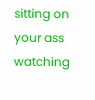sitting on your ass watching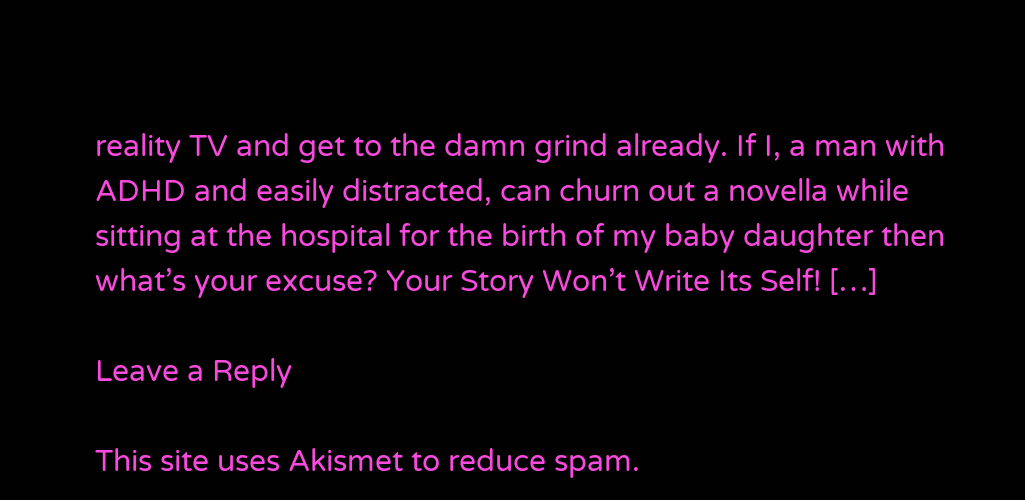reality TV and get to the damn grind already. If I, a man with ADHD and easily distracted, can churn out a novella while sitting at the hospital for the birth of my baby daughter then what’s your excuse? Your Story Won’t Write Its Self! […]

Leave a Reply

This site uses Akismet to reduce spam.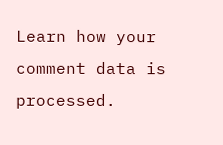Learn how your comment data is processed.